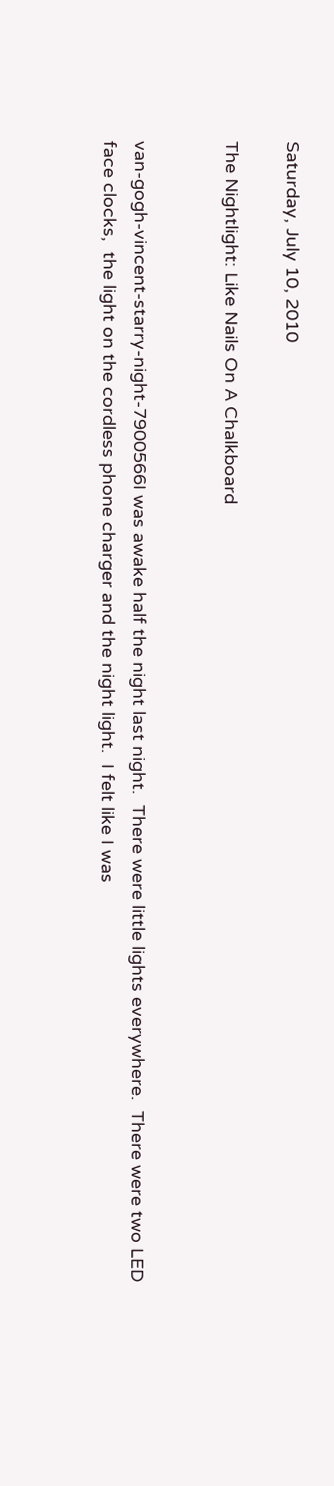Saturday, July 10, 2010

The Nightlight: Like Nails On A Chalkboard


van-gogh-vincent-starry-night-7900566I was awake half the night last night.  There were little lights everywhere.  There were two LED face clocks,  the light on the cordless phone charger and the night light.  I felt like I was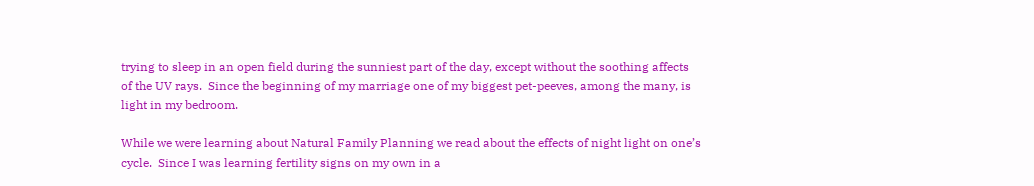trying to sleep in an open field during the sunniest part of the day, except without the soothing affects of the UV rays.  Since the beginning of my marriage one of my biggest pet-peeves, among the many, is light in my bedroom.

While we were learning about Natural Family Planning we read about the effects of night light on one’s cycle.  Since I was learning fertility signs on my own in a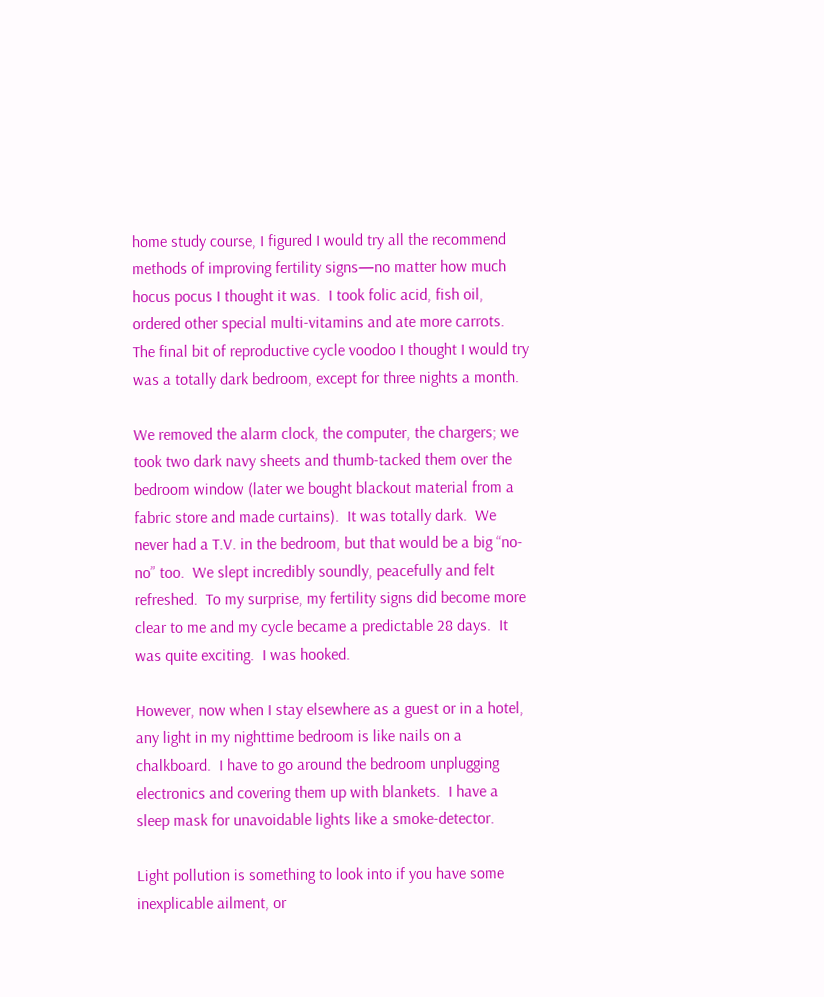home study course, I figured I would try all the recommend methods of improving fertility signs—no matter how much hocus pocus I thought it was.  I took folic acid, fish oil, ordered other special multi-vitamins and ate more carrots.  The final bit of reproductive cycle voodoo I thought I would try was a totally dark bedroom, except for three nights a month.

We removed the alarm clock, the computer, the chargers; we took two dark navy sheets and thumb-tacked them over the bedroom window (later we bought blackout material from a fabric store and made curtains).  It was totally dark.  We never had a T.V. in the bedroom, but that would be a big “no-no” too.  We slept incredibly soundly, peacefully and felt refreshed.  To my surprise, my fertility signs did become more clear to me and my cycle became a predictable 28 days.  It was quite exciting.  I was hooked.

However, now when I stay elsewhere as a guest or in a hotel, any light in my nighttime bedroom is like nails on a chalkboard.  I have to go around the bedroom unplugging electronics and covering them up with blankets.  I have a sleep mask for unavoidable lights like a smoke-detector.

Light pollution is something to look into if you have some inexplicable ailment, or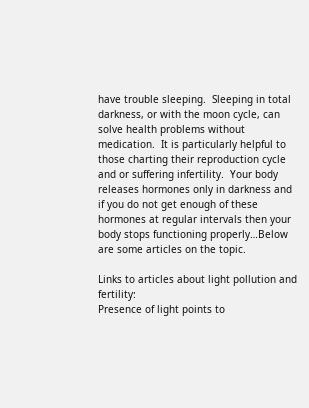have trouble sleeping.  Sleeping in total darkness, or with the moon cycle, can solve health problems without medication.  It is particularly helpful to those charting their reproduction cycle and or suffering infertility.  Your body releases hormones only in darkness and if you do not get enough of these hormones at regular intervals then your body stops functioning properly…Below are some articles on the topic.

Links to articles about light pollution and fertility:
Presence of light points to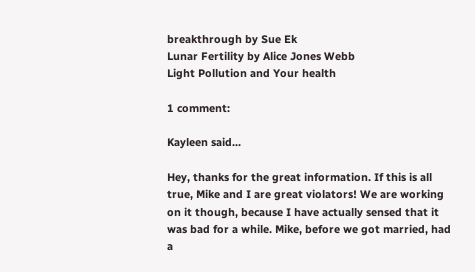breakthrough by Sue Ek
Lunar Fertility by Alice Jones Webb
Light Pollution and Your health

1 comment:

Kayleen said...

Hey, thanks for the great information. If this is all true, Mike and I are great violators! We are working on it though, because I have actually sensed that it was bad for a while. Mike, before we got married, had a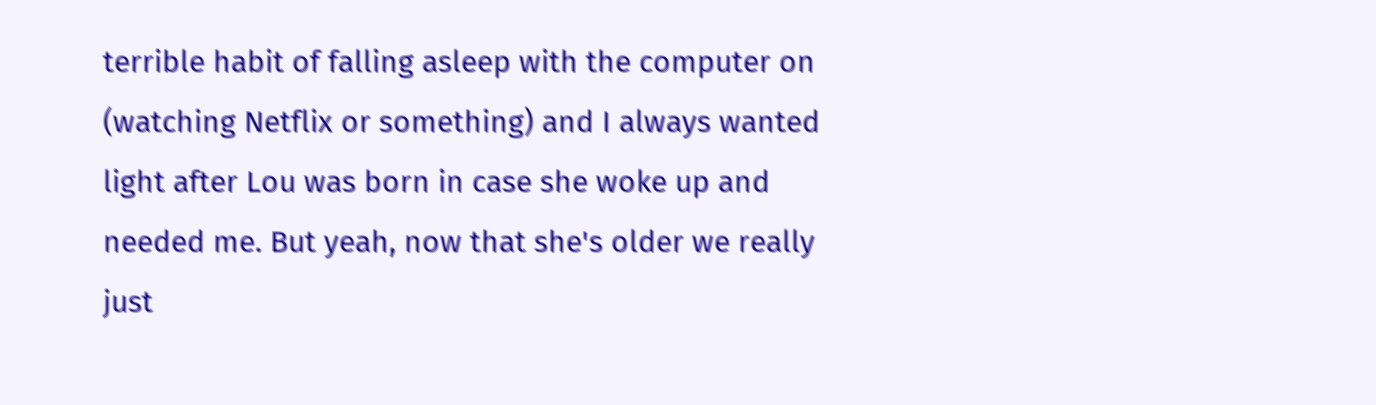terrible habit of falling asleep with the computer on (watching Netflix or something) and I always wanted light after Lou was born in case she woke up and needed me. But yeah, now that she's older we really just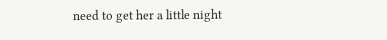need to get her a little night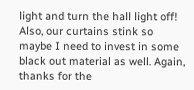light and turn the hall light off! Also, our curtains stink so maybe I need to invest in some black out material as well. Again, thanks for the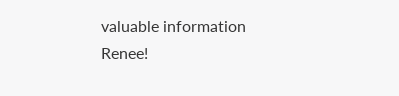valuable information Renee!